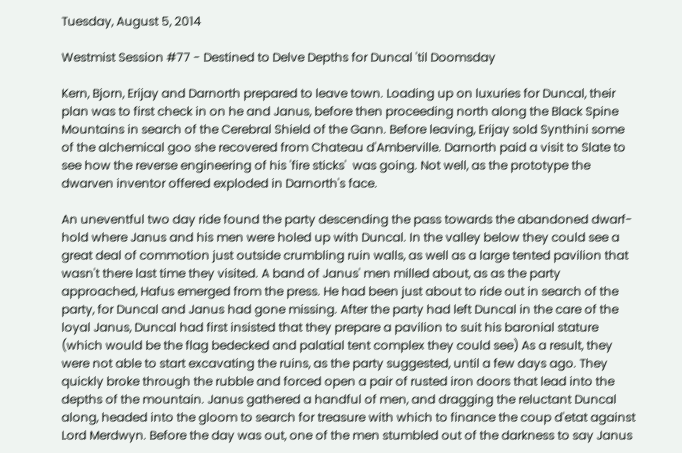Tuesday, August 5, 2014

Westmist Session #77 - Destined to Delve Depths for Duncal 'til Doomsday

Kern, Bjorn, Erijay and Darnorth prepared to leave town. Loading up on luxuries for Duncal, their plan was to first check in on he and Janus, before then proceeding north along the Black Spine Mountains in search of the Cerebral Shield of the Gann. Before leaving, Erijay sold Synthini some of the alchemical goo she recovered from Chateau d'Amberville. Darnorth paid a visit to Slate to see how the reverse engineering of his 'fire sticks'  was going. Not well, as the prototype the dwarven inventor offered exploded in Darnorth's face.

An uneventful two day ride found the party descending the pass towards the abandoned dwarf-hold where Janus and his men were holed up with Duncal. In the valley below they could see a great deal of commotion just outside crumbling ruin walls, as well as a large tented pavilion that wasn't there last time they visited. A band of Janus' men milled about, as as the party approached, Hafus emerged from the press. He had been just about to ride out in search of the party, for Duncal and Janus had gone missing. After the party had left Duncal in the care of the loyal Janus, Duncal had first insisted that they prepare a pavilion to suit his baronial stature (which would be the flag bedecked and palatial tent complex they could see) As a result, they were not able to start excavating the ruins, as the party suggested, until a few days ago. They quickly broke through the rubble and forced open a pair of rusted iron doors that lead into the depths of the mountain. Janus gathered a handful of men, and dragging the reluctant Duncal along, headed into the gloom to search for treasure with which to finance the coup d'etat against Lord Merdwyn. Before the day was out, one of the men stumbled out of the darkness to say Janus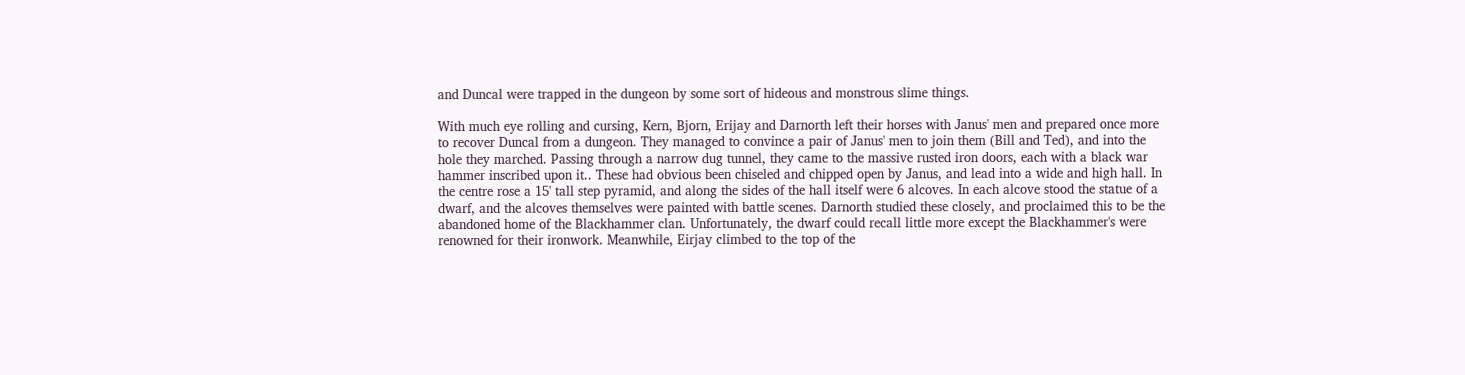and Duncal were trapped in the dungeon by some sort of hideous and monstrous slime things.

With much eye rolling and cursing, Kern, Bjorn, Erijay and Darnorth left their horses with Janus' men and prepared once more to recover Duncal from a dungeon. They managed to convince a pair of Janus' men to join them (Bill and Ted), and into the hole they marched. Passing through a narrow dug tunnel, they came to the massive rusted iron doors, each with a black war hammer inscribed upon it.. These had obvious been chiseled and chipped open by Janus, and lead into a wide and high hall. In the centre rose a 15' tall step pyramid, and along the sides of the hall itself were 6 alcoves. In each alcove stood the statue of a dwarf, and the alcoves themselves were painted with battle scenes. Darnorth studied these closely, and proclaimed this to be the abandoned home of the Blackhammer clan. Unfortunately, the dwarf could recall little more except the Blackhammer's were renowned for their ironwork. Meanwhile, Eirjay climbed to the top of the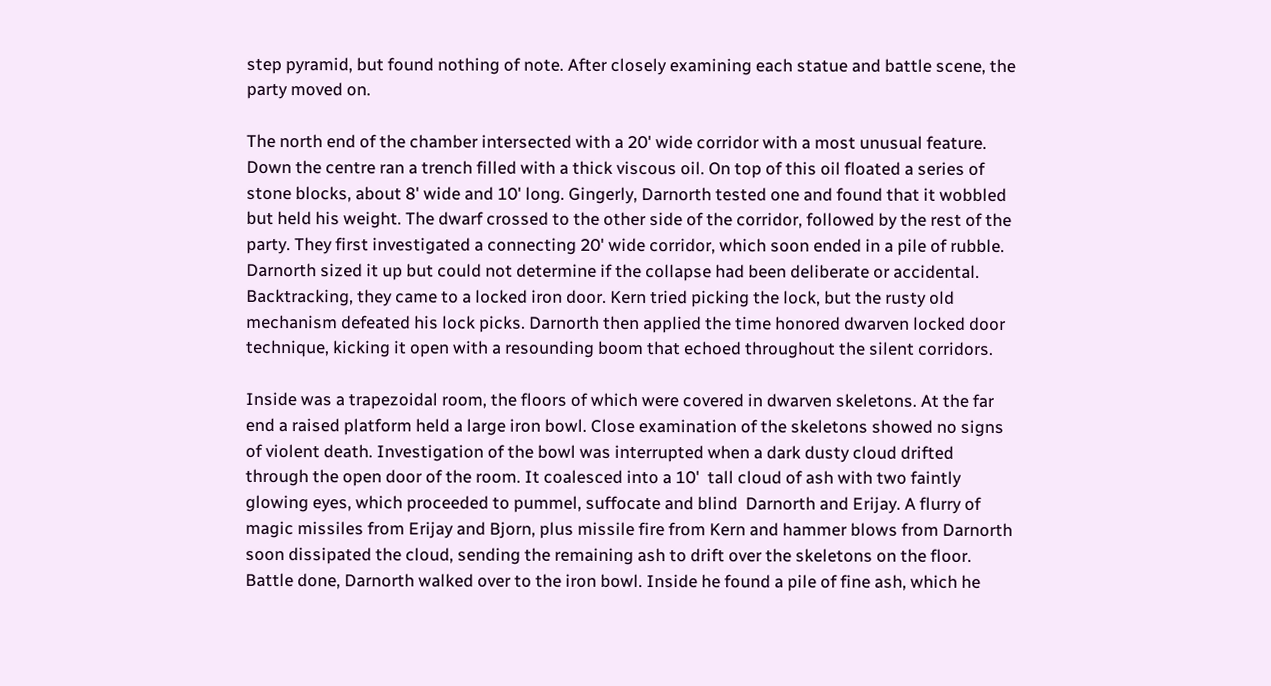step pyramid, but found nothing of note. After closely examining each statue and battle scene, the party moved on.

The north end of the chamber intersected with a 20' wide corridor with a most unusual feature.  Down the centre ran a trench filled with a thick viscous oil. On top of this oil floated a series of stone blocks, about 8' wide and 10' long. Gingerly, Darnorth tested one and found that it wobbled but held his weight. The dwarf crossed to the other side of the corridor, followed by the rest of the party. They first investigated a connecting 20' wide corridor, which soon ended in a pile of rubble. Darnorth sized it up but could not determine if the collapse had been deliberate or accidental. Backtracking, they came to a locked iron door. Kern tried picking the lock, but the rusty old mechanism defeated his lock picks. Darnorth then applied the time honored dwarven locked door technique, kicking it open with a resounding boom that echoed throughout the silent corridors.

Inside was a trapezoidal room, the floors of which were covered in dwarven skeletons. At the far end a raised platform held a large iron bowl. Close examination of the skeletons showed no signs of violent death. Investigation of the bowl was interrupted when a dark dusty cloud drifted through the open door of the room. It coalesced into a 10'  tall cloud of ash with two faintly glowing eyes, which proceeded to pummel, suffocate and blind  Darnorth and Erijay. A flurry of magic missiles from Erijay and Bjorn, plus missile fire from Kern and hammer blows from Darnorth soon dissipated the cloud, sending the remaining ash to drift over the skeletons on the floor. Battle done, Darnorth walked over to the iron bowl. Inside he found a pile of fine ash, which he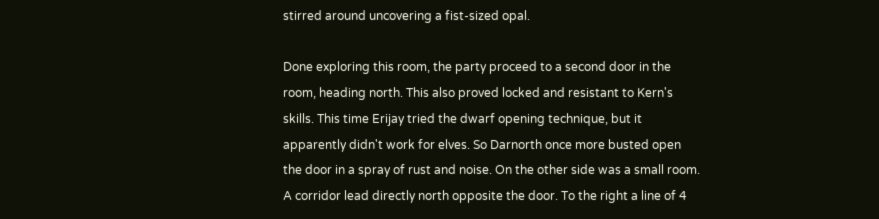stirred around uncovering a fist-sized opal.

Done exploring this room, the party proceed to a second door in the room, heading north. This also proved locked and resistant to Kern's skills. This time Erijay tried the dwarf opening technique, but it apparently didn't work for elves. So Darnorth once more busted open the door in a spray of rust and noise. On the other side was a small room. A corridor lead directly north opposite the door. To the right a line of 4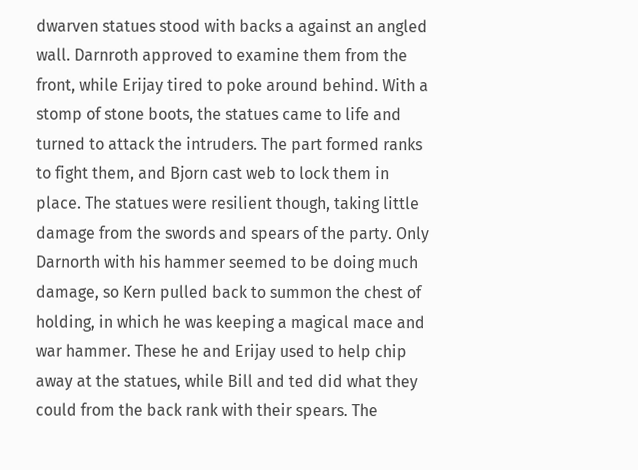dwarven statues stood with backs a against an angled wall. Darnroth approved to examine them from the front, while Erijay tired to poke around behind. With a stomp of stone boots, the statues came to life and turned to attack the intruders. The part formed ranks to fight them, and Bjorn cast web to lock them in place. The statues were resilient though, taking little damage from the swords and spears of the party. Only Darnorth with his hammer seemed to be doing much damage, so Kern pulled back to summon the chest of holding, in which he was keeping a magical mace and war hammer. These he and Erijay used to help chip away at the statues, while Bill and ted did what they could from the back rank with their spears. The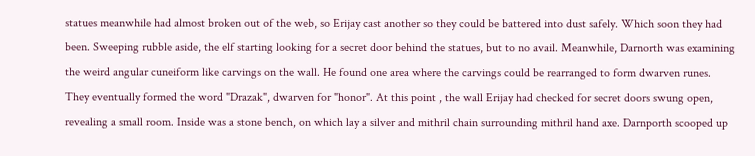statues meanwhile had almost broken out of the web, so Erijay cast another so they could be battered into dust safely. Which soon they had been. Sweeping rubble aside, the elf starting looking for a secret door behind the statues, but to no avail. Meanwhile, Darnorth was examining the weird angular cuneiform like carvings on the wall. He found one area where the carvings could be rearranged to form dwarven runes. They eventually formed the word "Drazak", dwarven for "honor". At this point , the wall Erijay had checked for secret doors swung open, revealing a small room. Inside was a stone bench, on which lay a silver and mithril chain surrounding mithril hand axe. Darnporth scooped up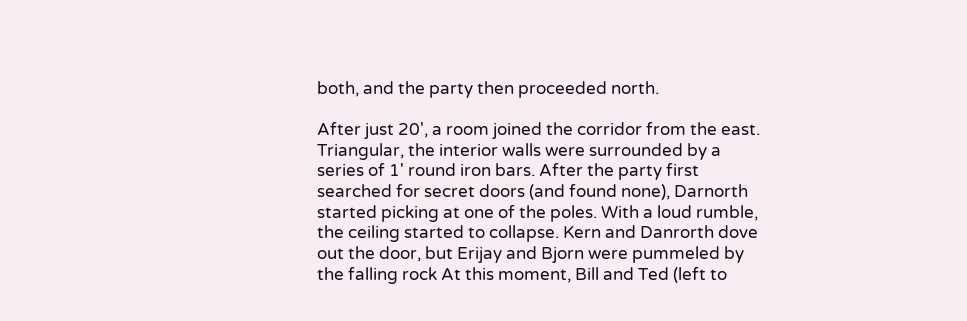both, and the party then proceeded north.

After just 20', a room joined the corridor from the east. Triangular, the interior walls were surrounded by a series of 1' round iron bars. After the party first searched for secret doors (and found none), Darnorth started picking at one of the poles. With a loud rumble, the ceiling started to collapse. Kern and Danrorth dove out the door, but Erijay and Bjorn were pummeled by the falling rock At this moment, Bill and Ted (left to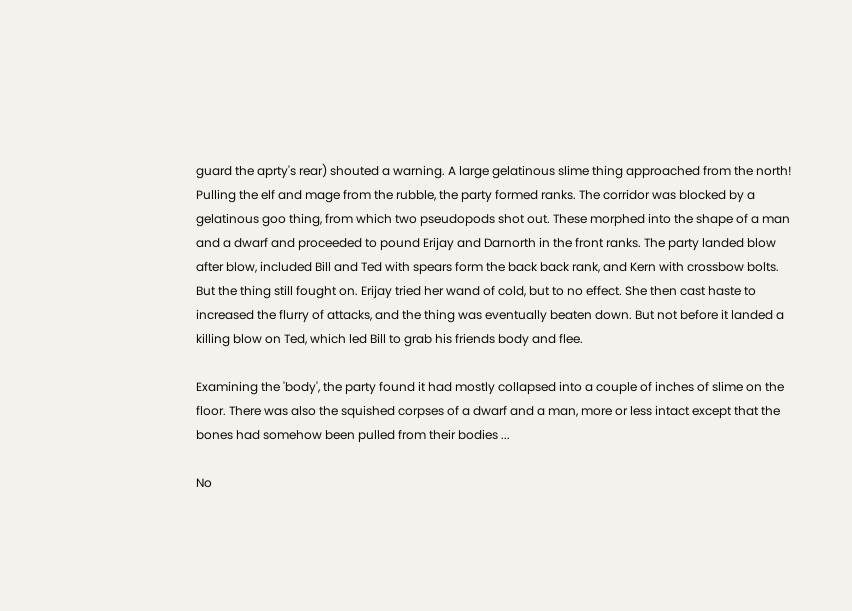guard the aprty's rear) shouted a warning. A large gelatinous slime thing approached from the north! Pulling the elf and mage from the rubble, the party formed ranks. The corridor was blocked by a gelatinous goo thing, from which two pseudopods shot out. These morphed into the shape of a man and a dwarf and proceeded to pound Erijay and Darnorth in the front ranks. The party landed blow after blow, included Bill and Ted with spears form the back back rank, and Kern with crossbow bolts. But the thing still fought on. Erijay tried her wand of cold, but to no effect. She then cast haste to increased the flurry of attacks, and the thing was eventually beaten down. But not before it landed a killing blow on Ted, which led Bill to grab his friends body and flee.

Examining the 'body', the party found it had mostly collapsed into a couple of inches of slime on the floor. There was also the squished corpses of a dwarf and a man, more or less intact except that the bones had somehow been pulled from their bodies ...

No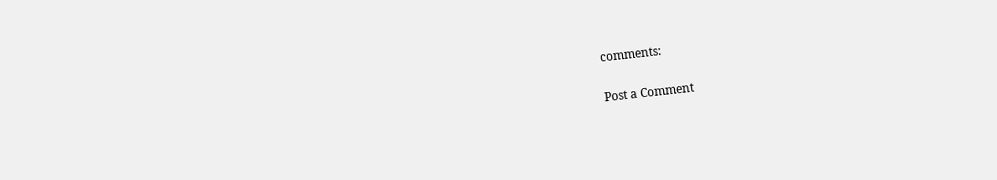comments:

Post a Comment